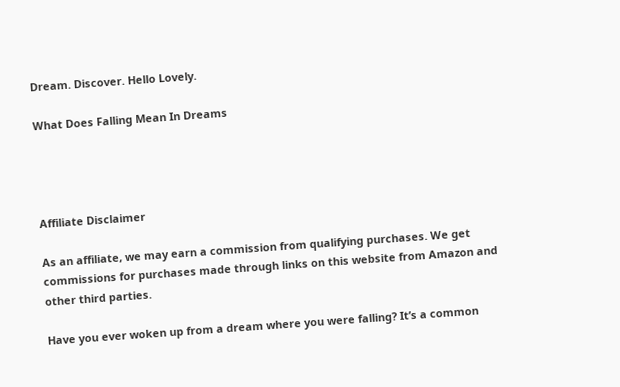Dream. Discover. Hello Lovely.

What Does Falling Mean In Dreams




Affiliate Disclaimer

As an affiliate, we may earn a commission from qualifying purchases. We get commissions for purchases made through links on this website from Amazon and other third parties.

Have you ever woken up from a dream where you were falling? It’s a common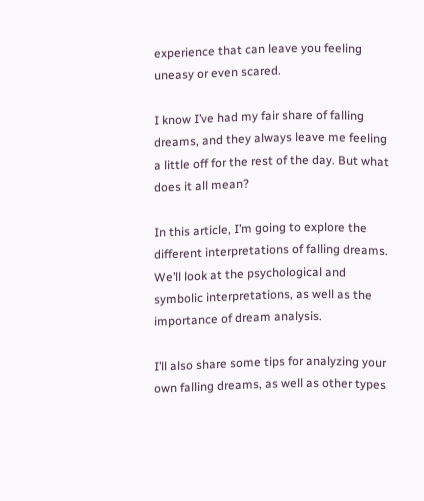experience that can leave you feeling uneasy or even scared.

I know I’ve had my fair share of falling dreams, and they always leave me feeling a little off for the rest of the day. But what does it all mean?

In this article, I’m going to explore the different interpretations of falling dreams. We’ll look at the psychological and symbolic interpretations, as well as the importance of dream analysis.

I’ll also share some tips for analyzing your own falling dreams, as well as other types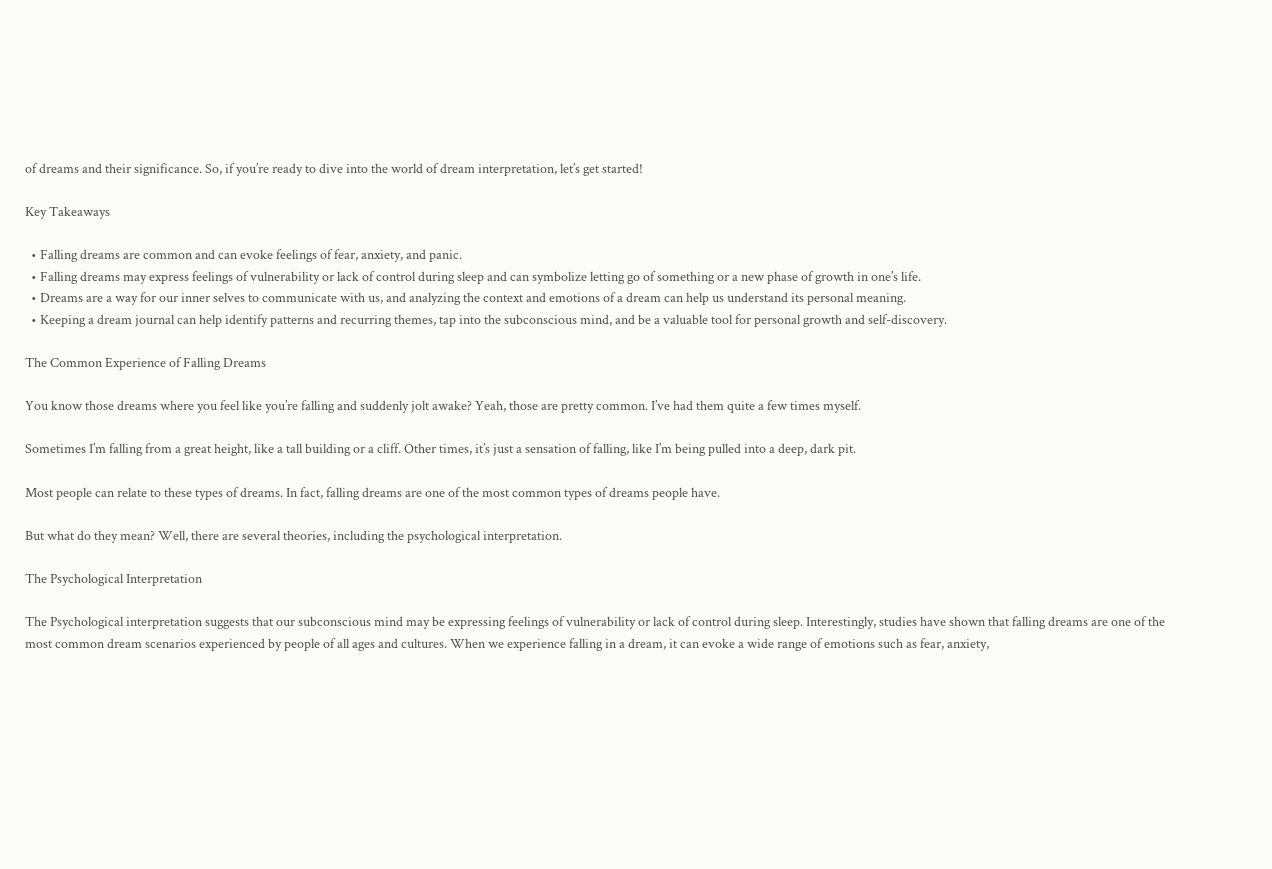of dreams and their significance. So, if you’re ready to dive into the world of dream interpretation, let’s get started!

Key Takeaways

  • Falling dreams are common and can evoke feelings of fear, anxiety, and panic.
  • Falling dreams may express feelings of vulnerability or lack of control during sleep and can symbolize letting go of something or a new phase of growth in one’s life.
  • Dreams are a way for our inner selves to communicate with us, and analyzing the context and emotions of a dream can help us understand its personal meaning.
  • Keeping a dream journal can help identify patterns and recurring themes, tap into the subconscious mind, and be a valuable tool for personal growth and self-discovery.

The Common Experience of Falling Dreams

You know those dreams where you feel like you’re falling and suddenly jolt awake? Yeah, those are pretty common. I’ve had them quite a few times myself.

Sometimes I’m falling from a great height, like a tall building or a cliff. Other times, it’s just a sensation of falling, like I’m being pulled into a deep, dark pit.

Most people can relate to these types of dreams. In fact, falling dreams are one of the most common types of dreams people have.

But what do they mean? Well, there are several theories, including the psychological interpretation.

The Psychological Interpretation

The Psychological interpretation suggests that our subconscious mind may be expressing feelings of vulnerability or lack of control during sleep. Interestingly, studies have shown that falling dreams are one of the most common dream scenarios experienced by people of all ages and cultures. When we experience falling in a dream, it can evoke a wide range of emotions such as fear, anxiety,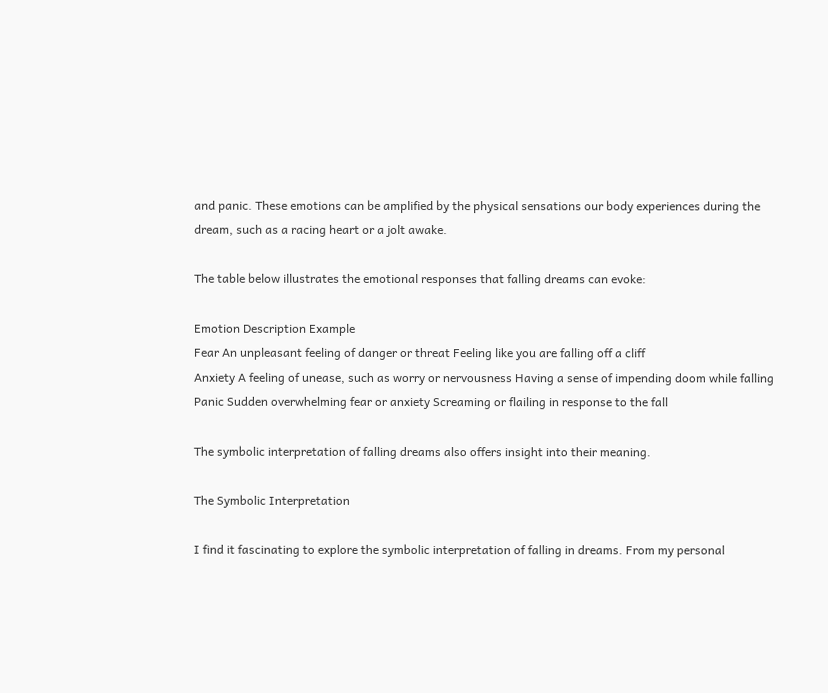and panic. These emotions can be amplified by the physical sensations our body experiences during the dream, such as a racing heart or a jolt awake.

The table below illustrates the emotional responses that falling dreams can evoke:

Emotion Description Example
Fear An unpleasant feeling of danger or threat Feeling like you are falling off a cliff
Anxiety A feeling of unease, such as worry or nervousness Having a sense of impending doom while falling
Panic Sudden overwhelming fear or anxiety Screaming or flailing in response to the fall

The symbolic interpretation of falling dreams also offers insight into their meaning.

The Symbolic Interpretation

I find it fascinating to explore the symbolic interpretation of falling in dreams. From my personal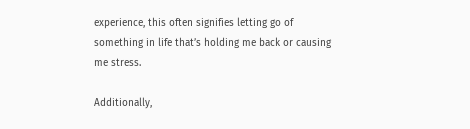experience, this often signifies letting go of something in life that’s holding me back or causing me stress.

Additionally,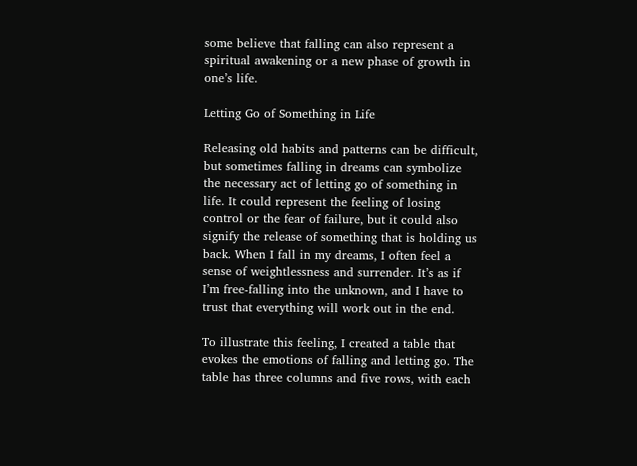some believe that falling can also represent a spiritual awakening or a new phase of growth in one’s life.

Letting Go of Something in Life

Releasing old habits and patterns can be difficult, but sometimes falling in dreams can symbolize the necessary act of letting go of something in life. It could represent the feeling of losing control or the fear of failure, but it could also signify the release of something that is holding us back. When I fall in my dreams, I often feel a sense of weightlessness and surrender. It’s as if I’m free-falling into the unknown, and I have to trust that everything will work out in the end.

To illustrate this feeling, I created a table that evokes the emotions of falling and letting go. The table has three columns and five rows, with each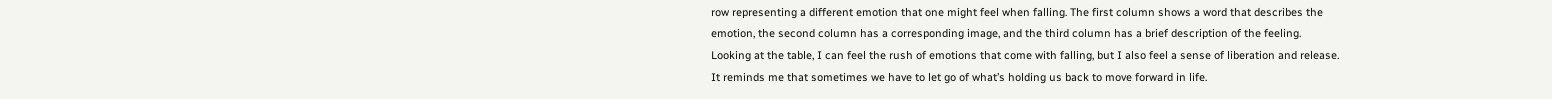row representing a different emotion that one might feel when falling. The first column shows a word that describes the emotion, the second column has a corresponding image, and the third column has a brief description of the feeling. Looking at the table, I can feel the rush of emotions that come with falling, but I also feel a sense of liberation and release. It reminds me that sometimes we have to let go of what’s holding us back to move forward in life.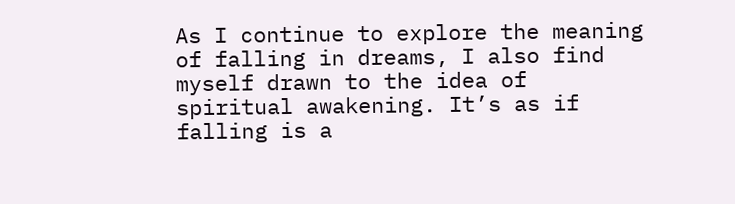As I continue to explore the meaning of falling in dreams, I also find myself drawn to the idea of spiritual awakening. It’s as if falling is a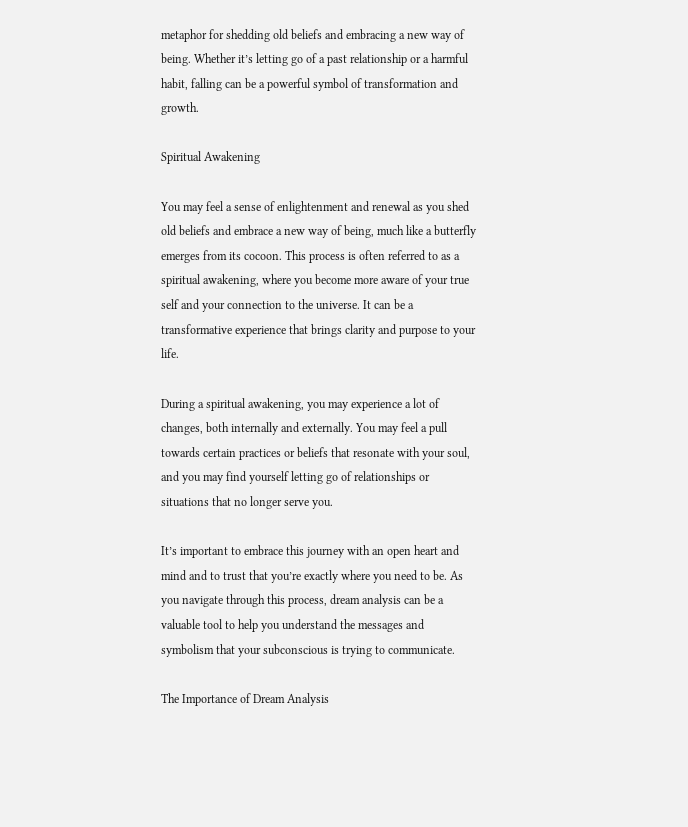metaphor for shedding old beliefs and embracing a new way of being. Whether it’s letting go of a past relationship or a harmful habit, falling can be a powerful symbol of transformation and growth.

Spiritual Awakening

You may feel a sense of enlightenment and renewal as you shed old beliefs and embrace a new way of being, much like a butterfly emerges from its cocoon. This process is often referred to as a spiritual awakening, where you become more aware of your true self and your connection to the universe. It can be a transformative experience that brings clarity and purpose to your life.

During a spiritual awakening, you may experience a lot of changes, both internally and externally. You may feel a pull towards certain practices or beliefs that resonate with your soul, and you may find yourself letting go of relationships or situations that no longer serve you.

It’s important to embrace this journey with an open heart and mind and to trust that you’re exactly where you need to be. As you navigate through this process, dream analysis can be a valuable tool to help you understand the messages and symbolism that your subconscious is trying to communicate.

The Importance of Dream Analysis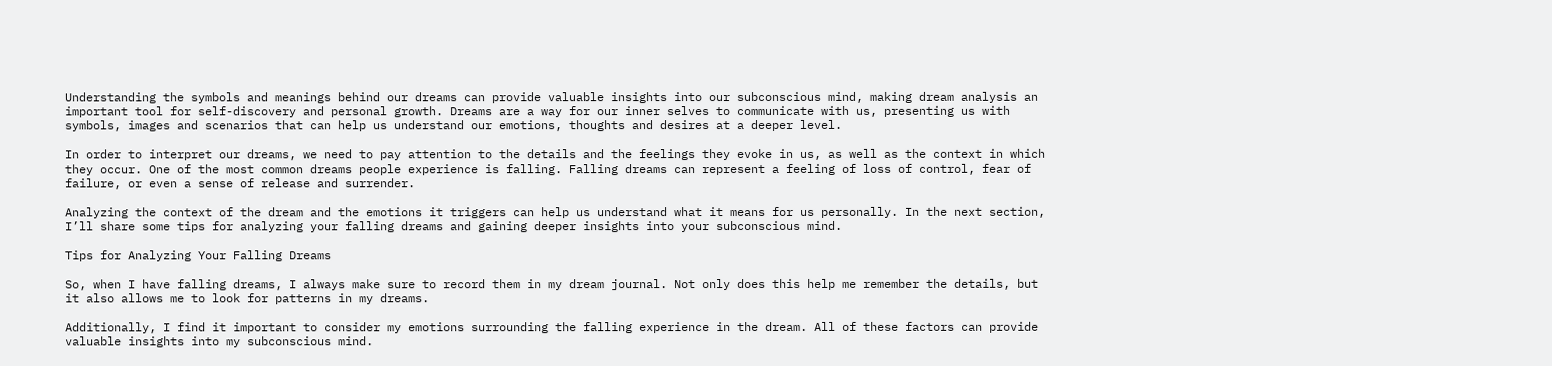Understanding the symbols and meanings behind our dreams can provide valuable insights into our subconscious mind, making dream analysis an important tool for self-discovery and personal growth. Dreams are a way for our inner selves to communicate with us, presenting us with symbols, images and scenarios that can help us understand our emotions, thoughts and desires at a deeper level.

In order to interpret our dreams, we need to pay attention to the details and the feelings they evoke in us, as well as the context in which they occur. One of the most common dreams people experience is falling. Falling dreams can represent a feeling of loss of control, fear of failure, or even a sense of release and surrender.

Analyzing the context of the dream and the emotions it triggers can help us understand what it means for us personally. In the next section, I’ll share some tips for analyzing your falling dreams and gaining deeper insights into your subconscious mind.

Tips for Analyzing Your Falling Dreams

So, when I have falling dreams, I always make sure to record them in my dream journal. Not only does this help me remember the details, but it also allows me to look for patterns in my dreams.

Additionally, I find it important to consider my emotions surrounding the falling experience in the dream. All of these factors can provide valuable insights into my subconscious mind.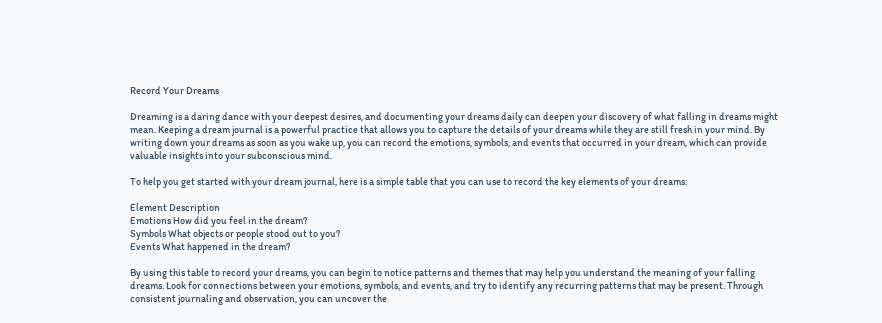Record Your Dreams

Dreaming is a daring dance with your deepest desires, and documenting your dreams daily can deepen your discovery of what falling in dreams might mean. Keeping a dream journal is a powerful practice that allows you to capture the details of your dreams while they are still fresh in your mind. By writing down your dreams as soon as you wake up, you can record the emotions, symbols, and events that occurred in your dream, which can provide valuable insights into your subconscious mind.

To help you get started with your dream journal, here is a simple table that you can use to record the key elements of your dreams:

Element Description
Emotions How did you feel in the dream?
Symbols What objects or people stood out to you?
Events What happened in the dream?

By using this table to record your dreams, you can begin to notice patterns and themes that may help you understand the meaning of your falling dreams. Look for connections between your emotions, symbols, and events, and try to identify any recurring patterns that may be present. Through consistent journaling and observation, you can uncover the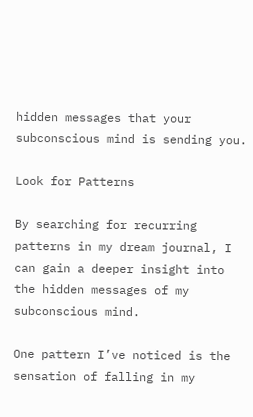hidden messages that your subconscious mind is sending you.

Look for Patterns

By searching for recurring patterns in my dream journal, I can gain a deeper insight into the hidden messages of my subconscious mind.

One pattern I’ve noticed is the sensation of falling in my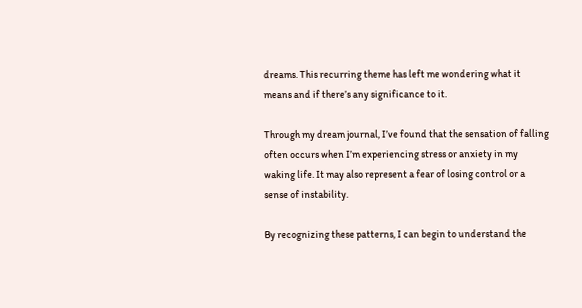dreams. This recurring theme has left me wondering what it means and if there’s any significance to it.

Through my dream journal, I’ve found that the sensation of falling often occurs when I’m experiencing stress or anxiety in my waking life. It may also represent a fear of losing control or a sense of instability.

By recognizing these patterns, I can begin to understand the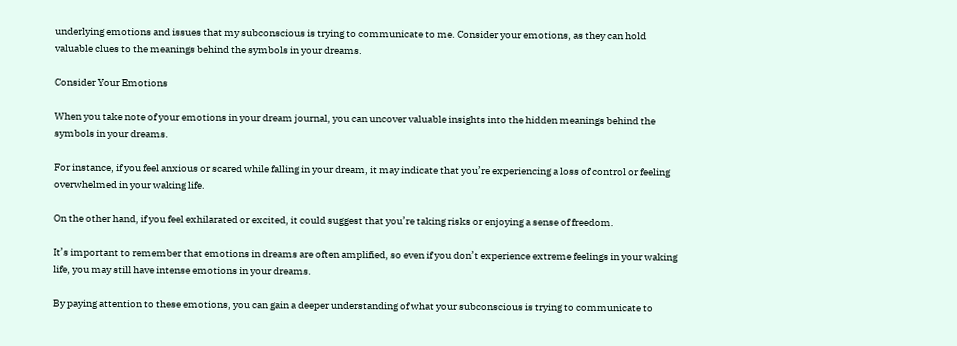underlying emotions and issues that my subconscious is trying to communicate to me. Consider your emotions, as they can hold valuable clues to the meanings behind the symbols in your dreams.

Consider Your Emotions

When you take note of your emotions in your dream journal, you can uncover valuable insights into the hidden meanings behind the symbols in your dreams.

For instance, if you feel anxious or scared while falling in your dream, it may indicate that you’re experiencing a loss of control or feeling overwhelmed in your waking life.

On the other hand, if you feel exhilarated or excited, it could suggest that you’re taking risks or enjoying a sense of freedom.

It’s important to remember that emotions in dreams are often amplified, so even if you don’t experience extreme feelings in your waking life, you may still have intense emotions in your dreams.

By paying attention to these emotions, you can gain a deeper understanding of what your subconscious is trying to communicate to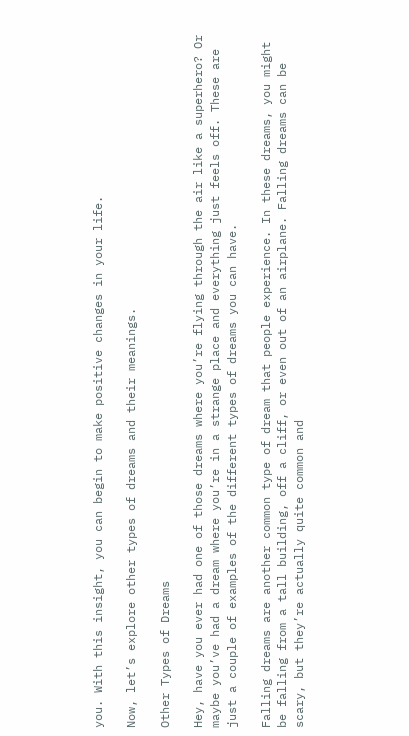you. With this insight, you can begin to make positive changes in your life.

Now, let’s explore other types of dreams and their meanings.

Other Types of Dreams

Hey, have you ever had one of those dreams where you’re flying through the air like a superhero? Or maybe you’ve had a dream where you’re in a strange place and everything just feels off. These are just a couple of examples of the different types of dreams you can have.

Falling dreams are another common type of dream that people experience. In these dreams, you might be falling from a tall building, off a cliff, or even out of an airplane. Falling dreams can be scary, but they’re actually quite common and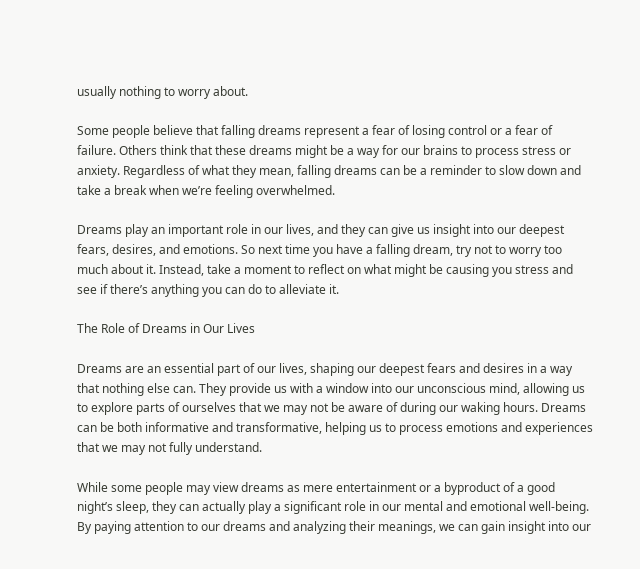usually nothing to worry about.

Some people believe that falling dreams represent a fear of losing control or a fear of failure. Others think that these dreams might be a way for our brains to process stress or anxiety. Regardless of what they mean, falling dreams can be a reminder to slow down and take a break when we’re feeling overwhelmed.

Dreams play an important role in our lives, and they can give us insight into our deepest fears, desires, and emotions. So next time you have a falling dream, try not to worry too much about it. Instead, take a moment to reflect on what might be causing you stress and see if there’s anything you can do to alleviate it.

The Role of Dreams in Our Lives

Dreams are an essential part of our lives, shaping our deepest fears and desires in a way that nothing else can. They provide us with a window into our unconscious mind, allowing us to explore parts of ourselves that we may not be aware of during our waking hours. Dreams can be both informative and transformative, helping us to process emotions and experiences that we may not fully understand.

While some people may view dreams as mere entertainment or a byproduct of a good night’s sleep, they can actually play a significant role in our mental and emotional well-being. By paying attention to our dreams and analyzing their meanings, we can gain insight into our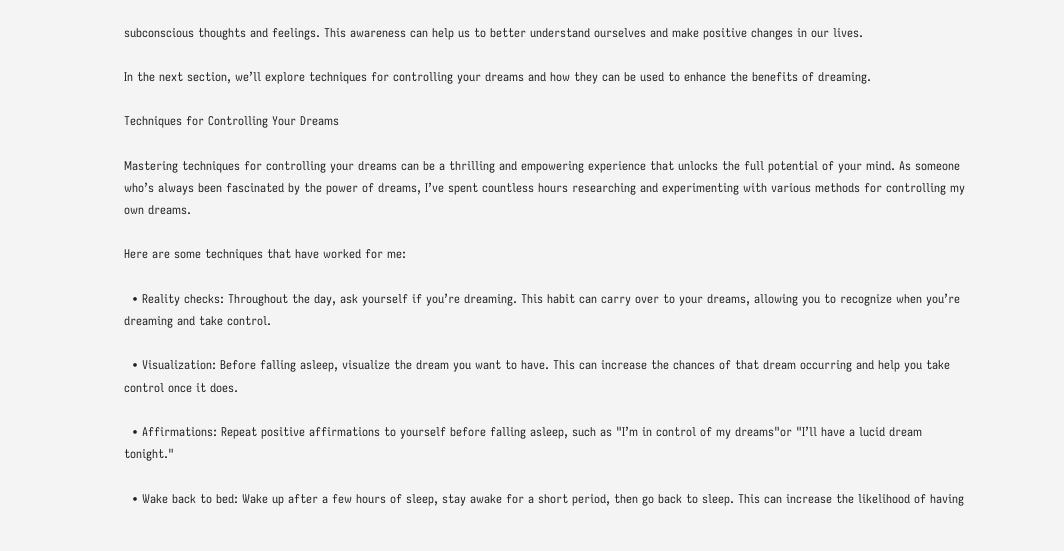subconscious thoughts and feelings. This awareness can help us to better understand ourselves and make positive changes in our lives.

In the next section, we’ll explore techniques for controlling your dreams and how they can be used to enhance the benefits of dreaming.

Techniques for Controlling Your Dreams

Mastering techniques for controlling your dreams can be a thrilling and empowering experience that unlocks the full potential of your mind. As someone who’s always been fascinated by the power of dreams, I’ve spent countless hours researching and experimenting with various methods for controlling my own dreams.

Here are some techniques that have worked for me:

  • Reality checks: Throughout the day, ask yourself if you’re dreaming. This habit can carry over to your dreams, allowing you to recognize when you’re dreaming and take control.

  • Visualization: Before falling asleep, visualize the dream you want to have. This can increase the chances of that dream occurring and help you take control once it does.

  • Affirmations: Repeat positive affirmations to yourself before falling asleep, such as "I’m in control of my dreams"or "I’ll have a lucid dream tonight."

  • Wake back to bed: Wake up after a few hours of sleep, stay awake for a short period, then go back to sleep. This can increase the likelihood of having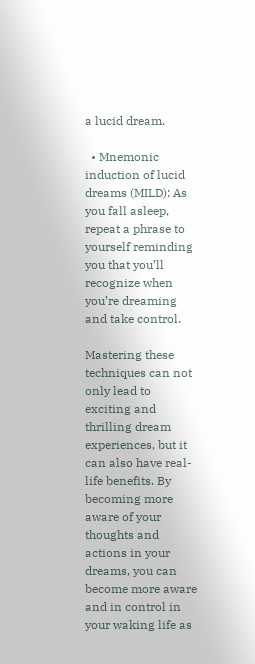a lucid dream.

  • Mnemonic induction of lucid dreams (MILD): As you fall asleep, repeat a phrase to yourself reminding you that you’ll recognize when you’re dreaming and take control.

Mastering these techniques can not only lead to exciting and thrilling dream experiences, but it can also have real-life benefits. By becoming more aware of your thoughts and actions in your dreams, you can become more aware and in control in your waking life as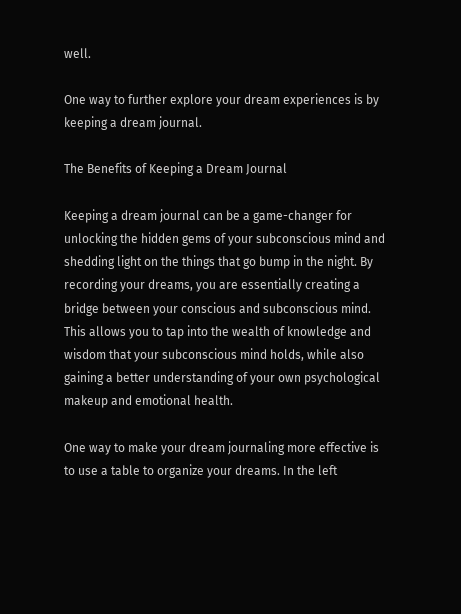well.

One way to further explore your dream experiences is by keeping a dream journal.

The Benefits of Keeping a Dream Journal

Keeping a dream journal can be a game-changer for unlocking the hidden gems of your subconscious mind and shedding light on the things that go bump in the night. By recording your dreams, you are essentially creating a bridge between your conscious and subconscious mind. This allows you to tap into the wealth of knowledge and wisdom that your subconscious mind holds, while also gaining a better understanding of your own psychological makeup and emotional health.

One way to make your dream journaling more effective is to use a table to organize your dreams. In the left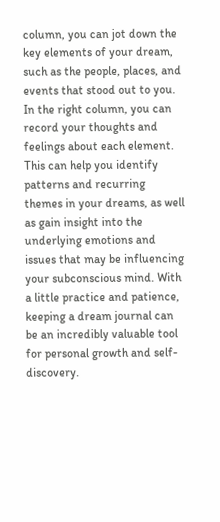column, you can jot down the key elements of your dream, such as the people, places, and events that stood out to you. In the right column, you can record your thoughts and feelings about each element. This can help you identify patterns and recurring themes in your dreams, as well as gain insight into the underlying emotions and issues that may be influencing your subconscious mind. With a little practice and patience, keeping a dream journal can be an incredibly valuable tool for personal growth and self-discovery.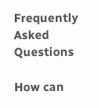Frequently Asked Questions

How can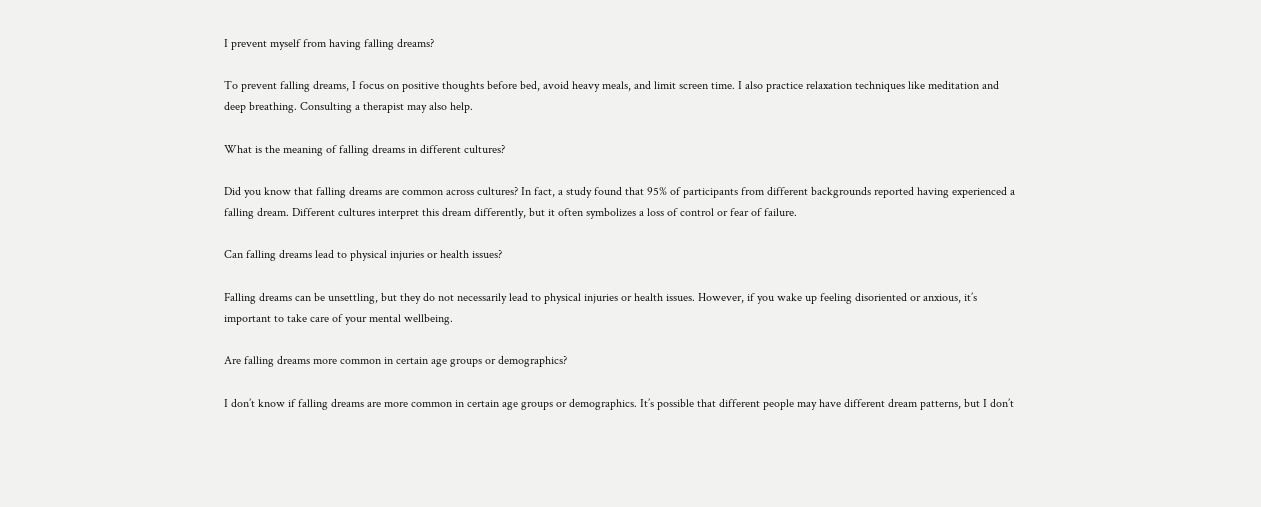I prevent myself from having falling dreams?

To prevent falling dreams, I focus on positive thoughts before bed, avoid heavy meals, and limit screen time. I also practice relaxation techniques like meditation and deep breathing. Consulting a therapist may also help.

What is the meaning of falling dreams in different cultures?

Did you know that falling dreams are common across cultures? In fact, a study found that 95% of participants from different backgrounds reported having experienced a falling dream. Different cultures interpret this dream differently, but it often symbolizes a loss of control or fear of failure.

Can falling dreams lead to physical injuries or health issues?

Falling dreams can be unsettling, but they do not necessarily lead to physical injuries or health issues. However, if you wake up feeling disoriented or anxious, it’s important to take care of your mental wellbeing.

Are falling dreams more common in certain age groups or demographics?

I don’t know if falling dreams are more common in certain age groups or demographics. It’s possible that different people may have different dream patterns, but I don’t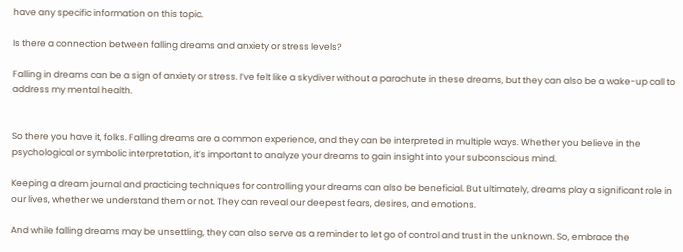have any specific information on this topic.

Is there a connection between falling dreams and anxiety or stress levels?

Falling in dreams can be a sign of anxiety or stress. I’ve felt like a skydiver without a parachute in these dreams, but they can also be a wake-up call to address my mental health.


So there you have it, folks. Falling dreams are a common experience, and they can be interpreted in multiple ways. Whether you believe in the psychological or symbolic interpretation, it’s important to analyze your dreams to gain insight into your subconscious mind.

Keeping a dream journal and practicing techniques for controlling your dreams can also be beneficial. But ultimately, dreams play a significant role in our lives, whether we understand them or not. They can reveal our deepest fears, desires, and emotions.

And while falling dreams may be unsettling, they can also serve as a reminder to let go of control and trust in the unknown. So, embrace the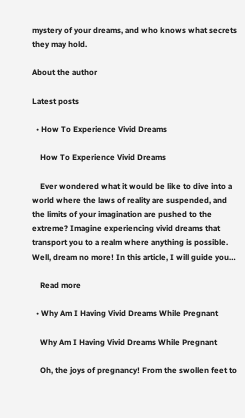mystery of your dreams, and who knows what secrets they may hold.

About the author

Latest posts

  • How To Experience Vivid Dreams

    How To Experience Vivid Dreams

    Ever wondered what it would be like to dive into a world where the laws of reality are suspended, and the limits of your imagination are pushed to the extreme? Imagine experiencing vivid dreams that transport you to a realm where anything is possible. Well, dream no more! In this article, I will guide you…

    Read more

  • Why Am I Having Vivid Dreams While Pregnant

    Why Am I Having Vivid Dreams While Pregnant

    Oh, the joys of pregnancy! From the swollen feet to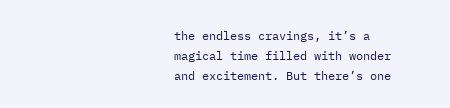the endless cravings, it’s a magical time filled with wonder and excitement. But there’s one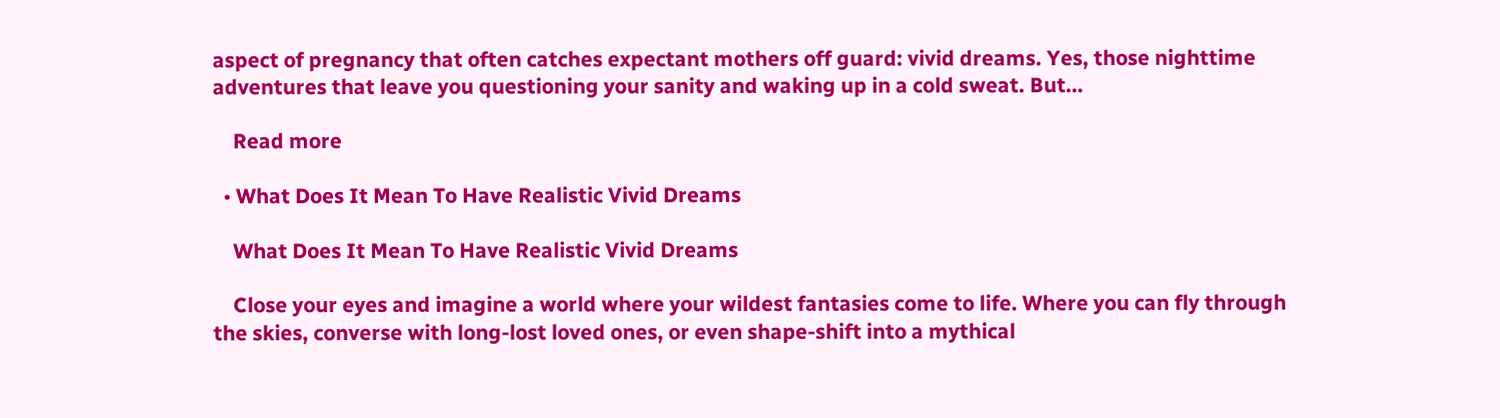aspect of pregnancy that often catches expectant mothers off guard: vivid dreams. Yes, those nighttime adventures that leave you questioning your sanity and waking up in a cold sweat. But…

    Read more

  • What Does It Mean To Have Realistic Vivid Dreams

    What Does It Mean To Have Realistic Vivid Dreams

    Close your eyes and imagine a world where your wildest fantasies come to life. Where you can fly through the skies, converse with long-lost loved ones, or even shape-shift into a mythical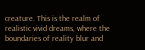creature. This is the realm of realistic vivid dreams, where the boundaries of reality blur and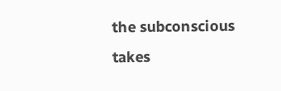the subconscious takes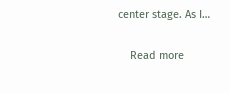center stage. As I…

    Read more